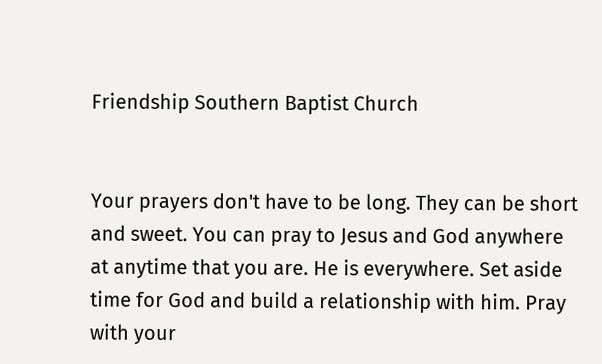Friendship Southern Baptist Church


Your prayers don't have to be long. They can be short and sweet. You can pray to Jesus and God anywhere at anytime that you are. He is everywhere. Set aside time for God and build a relationship with him. Pray with your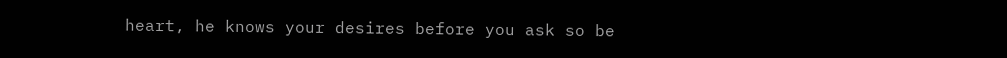heart, he knows your desires before you ask so be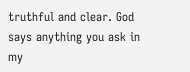truthful and clear. God says anything you ask in my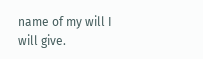name of my will I will give.